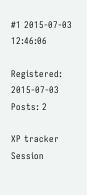#1 2015-07-03 12:46:06

Registered: 2015-07-03
Posts: 2

XP tracker Session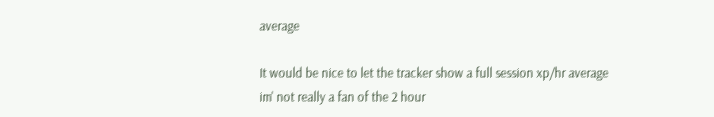average

It would be nice to let the tracker show a full session xp/hr average
im' not really a fan of the 2 hour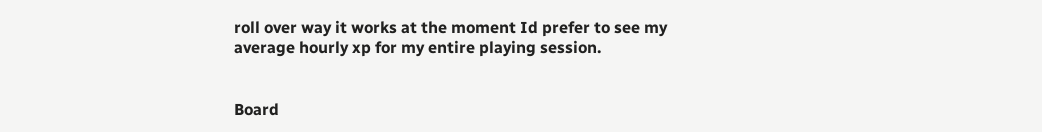roll over way it works at the moment Id prefer to see my average hourly xp for my entire playing session.


Board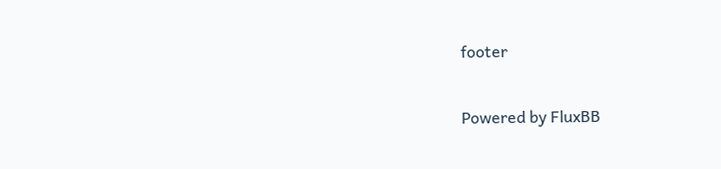footer

Powered by FluxBB